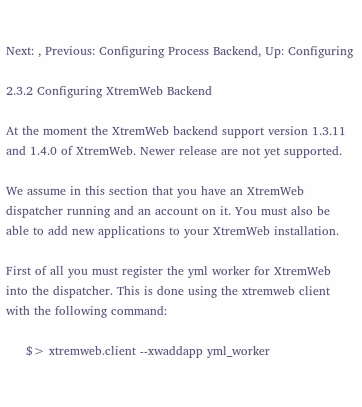Next: , Previous: Configuring Process Backend, Up: Configuring

2.3.2 Configuring XtremWeb Backend

At the moment the XtremWeb backend support version 1.3.11 and 1.4.0 of XtremWeb. Newer release are not yet supported.

We assume in this section that you have an XtremWeb dispatcher running and an account on it. You must also be able to add new applications to your XtremWeb installation.

First of all you must register the yml worker for XtremWeb into the dispatcher. This is done using the xtremweb client with the following command:

     $> xtremweb.client --xwaddapp yml_worker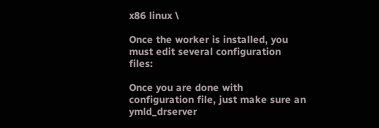x86 linux \

Once the worker is installed, you must edit several configuration files:

Once you are done with configuration file, just make sure an ymld_drserver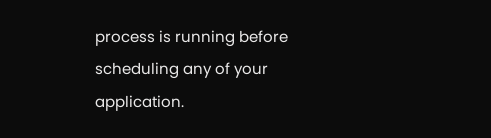process is running before scheduling any of your application.